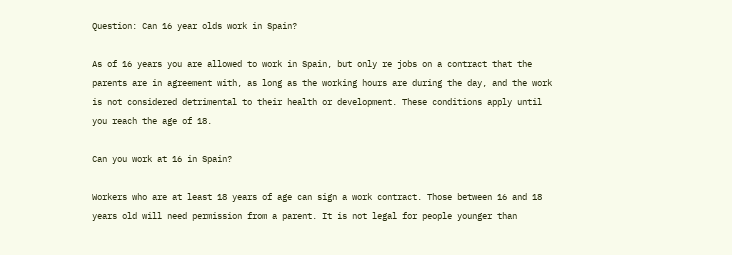Question: Can 16 year olds work in Spain?

As of 16 years you are allowed to work in Spain, but only re jobs on a contract that the parents are in agreement with, as long as the working hours are during the day, and the work is not considered detrimental to their health or development. These conditions apply until you reach the age of 18.

Can you work at 16 in Spain?

Workers who are at least 18 years of age can sign a work contract. Those between 16 and 18 years old will need permission from a parent. It is not legal for people younger than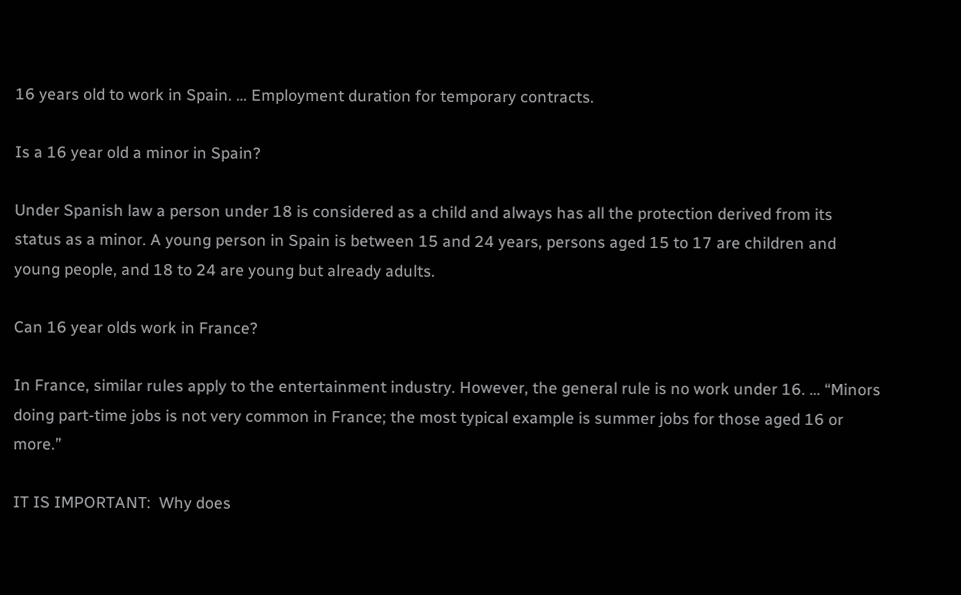16 years old to work in Spain. … Employment duration for temporary contracts.

Is a 16 year old a minor in Spain?

Under Spanish law a person under 18 is considered as a child and always has all the protection derived from its status as a minor. A young person in Spain is between 15 and 24 years, persons aged 15 to 17 are children and young people, and 18 to 24 are young but already adults.

Can 16 year olds work in France?

In France, similar rules apply to the entertainment industry. However, the general rule is no work under 16. … “Minors doing part-time jobs is not very common in France; the most typical example is summer jobs for those aged 16 or more.”

IT IS IMPORTANT:  Why does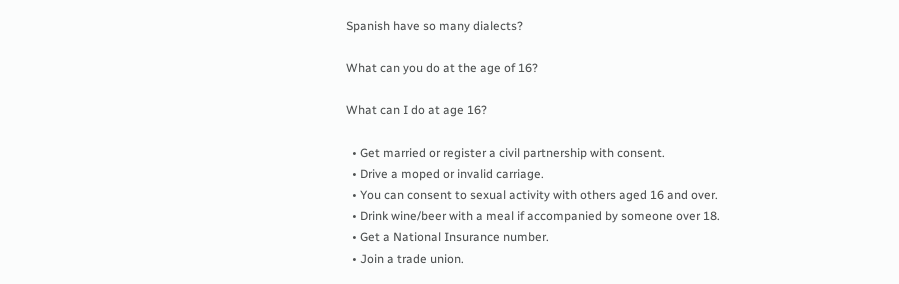Spanish have so many dialects?

What can you do at the age of 16?

What can I do at age 16?

  • Get married or register a civil partnership with consent.
  • Drive a moped or invalid carriage.
  • You can consent to sexual activity with others aged 16 and over.
  • Drink wine/beer with a meal if accompanied by someone over 18.
  • Get a National Insurance number.
  • Join a trade union.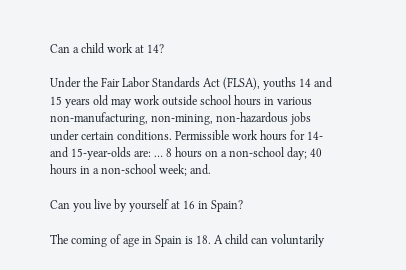Can a child work at 14?

Under the Fair Labor Standards Act (FLSA), youths 14 and 15 years old may work outside school hours in various non-manufacturing, non-mining, non-hazardous jobs under certain conditions. Permissible work hours for 14- and 15-year-olds are: … 8 hours on a non-school day; 40 hours in a non-school week; and.

Can you live by yourself at 16 in Spain?

The coming of age in Spain is 18. A child can voluntarily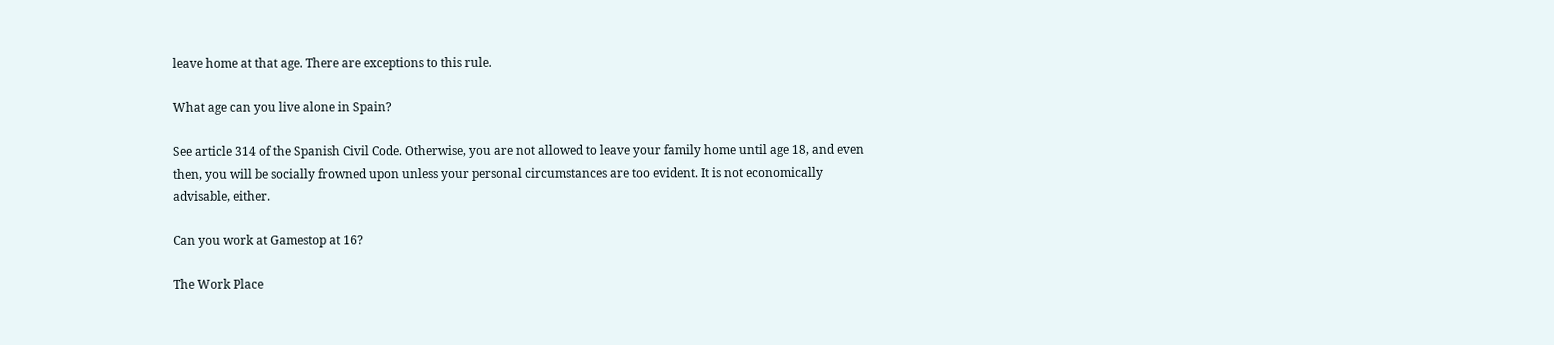leave home at that age. There are exceptions to this rule.

What age can you live alone in Spain?

See article 314 of the Spanish Civil Code. Otherwise, you are not allowed to leave your family home until age 18, and even then, you will be socially frowned upon unless your personal circumstances are too evident. It is not economically advisable, either.

Can you work at Gamestop at 16?

The Work Place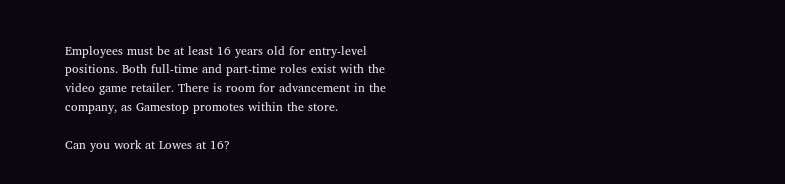Employees must be at least 16 years old for entry-level positions. Both full-time and part-time roles exist with the video game retailer. There is room for advancement in the company, as Gamestop promotes within the store.

Can you work at Lowes at 16?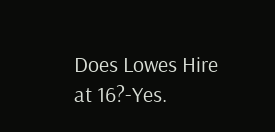Does Lowes Hire at 16?-Yes.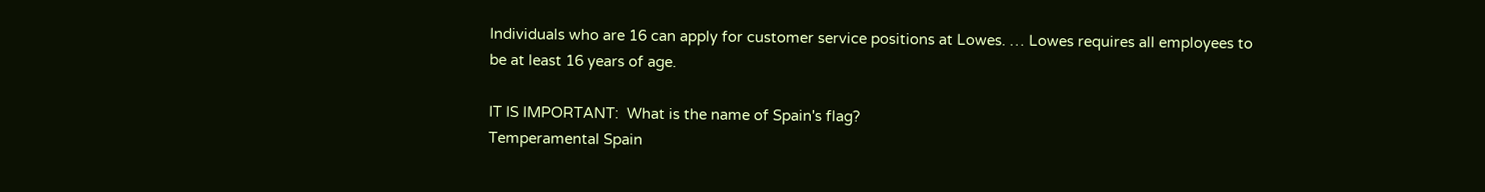Individuals who are 16 can apply for customer service positions at Lowes. … Lowes requires all employees to be at least 16 years of age.

IT IS IMPORTANT:  What is the name of Spain's flag?
Temperamental Spain